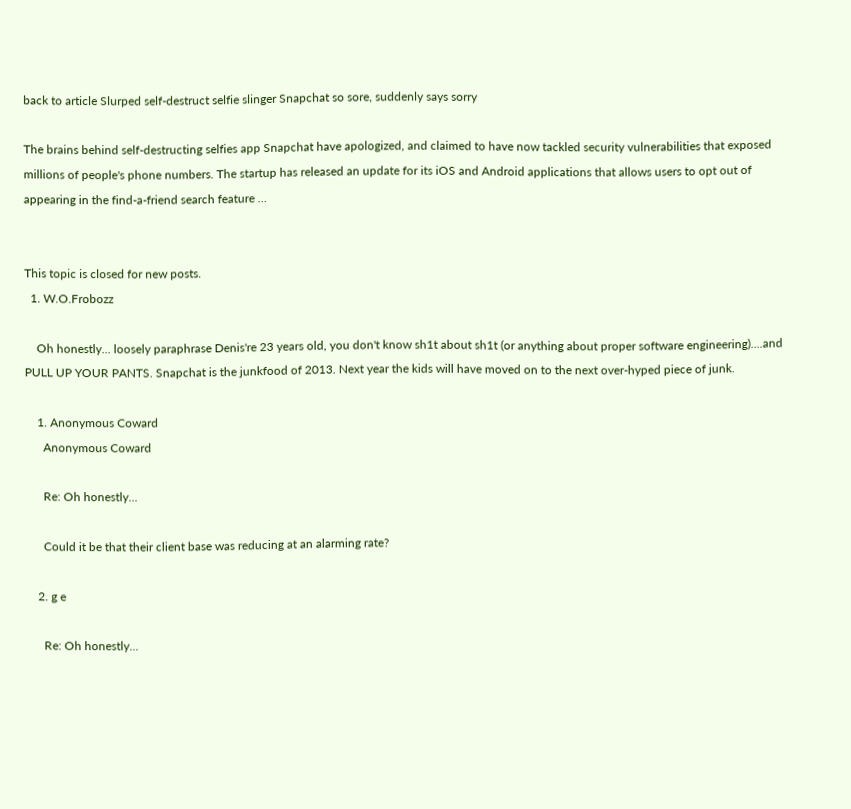back to article Slurped self-destruct selfie slinger Snapchat so sore, suddenly says sorry

The brains behind self-destructing selfies app Snapchat have apologized, and claimed to have now tackled security vulnerabilities that exposed millions of people's phone numbers. The startup has released an update for its iOS and Android applications that allows users to opt out of appearing in the find-a-friend search feature …


This topic is closed for new posts.
  1. W.O.Frobozz

    Oh honestly... loosely paraphrase Denis're 23 years old, you don't know sh1t about sh1t (or anything about proper software engineering)....and PULL UP YOUR PANTS. Snapchat is the junkfood of 2013. Next year the kids will have moved on to the next over-hyped piece of junk.

    1. Anonymous Coward
      Anonymous Coward

      Re: Oh honestly...

      Could it be that their client base was reducing at an alarming rate?

    2. g e

      Re: Oh honestly...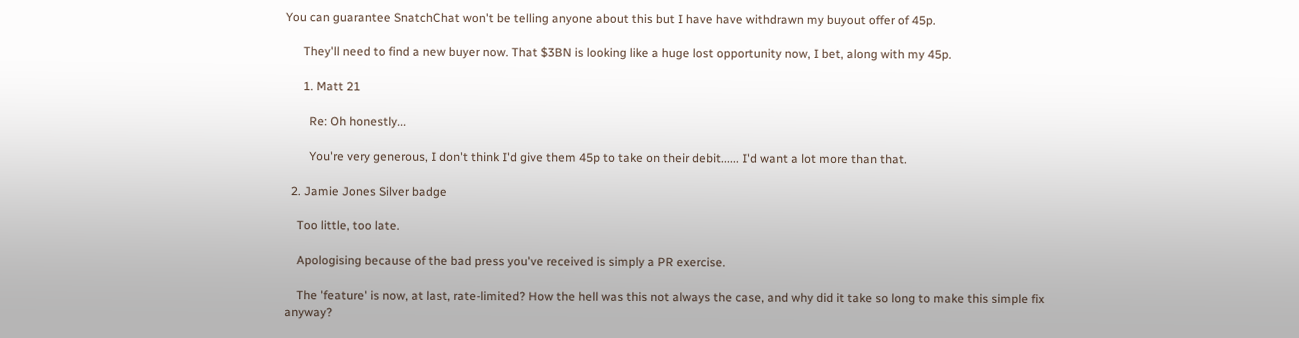You can guarantee SnatchChat won't be telling anyone about this but I have have withdrawn my buyout offer of 45p.

      They'll need to find a new buyer now. That $3BN is looking like a huge lost opportunity now, I bet, along with my 45p.

      1. Matt 21

        Re: Oh honestly...

        You're very generous, I don't think I'd give them 45p to take on their debit...... I'd want a lot more than that.

  2. Jamie Jones Silver badge

    Too little, too late.

    Apologising because of the bad press you've received is simply a PR exercise.

    The 'feature' is now, at last, rate-limited? How the hell was this not always the case, and why did it take so long to make this simple fix anyway?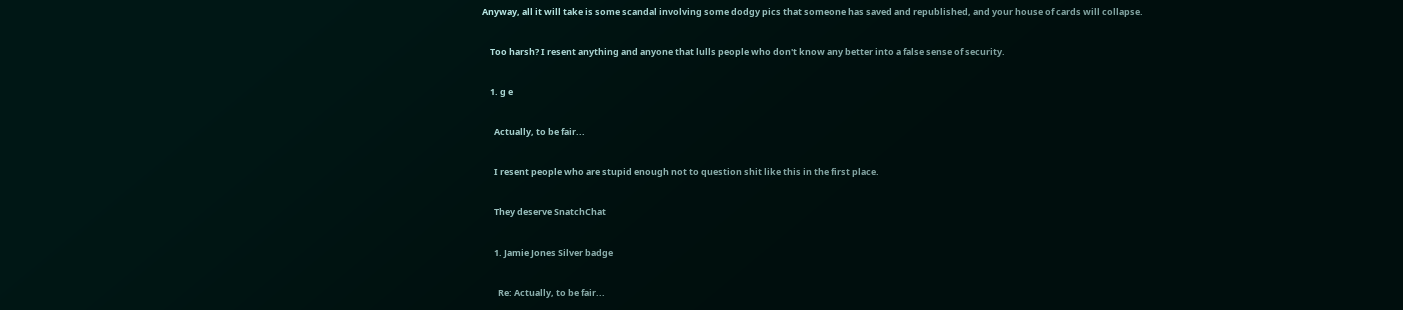Anyway, all it will take is some scandal involving some dodgy pics that someone has saved and republished, and your house of cards will collapse.

    Too harsh? I resent anything and anyone that lulls people who don't know any better into a false sense of security.

    1. g e

      Actually, to be fair...

      I resent people who are stupid enough not to question shit like this in the first place.

      They deserve SnatchChat

      1. Jamie Jones Silver badge

        Re: Actually, to be fair...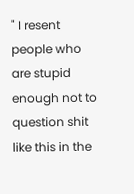" I resent people who are stupid enough not to question shit like this in the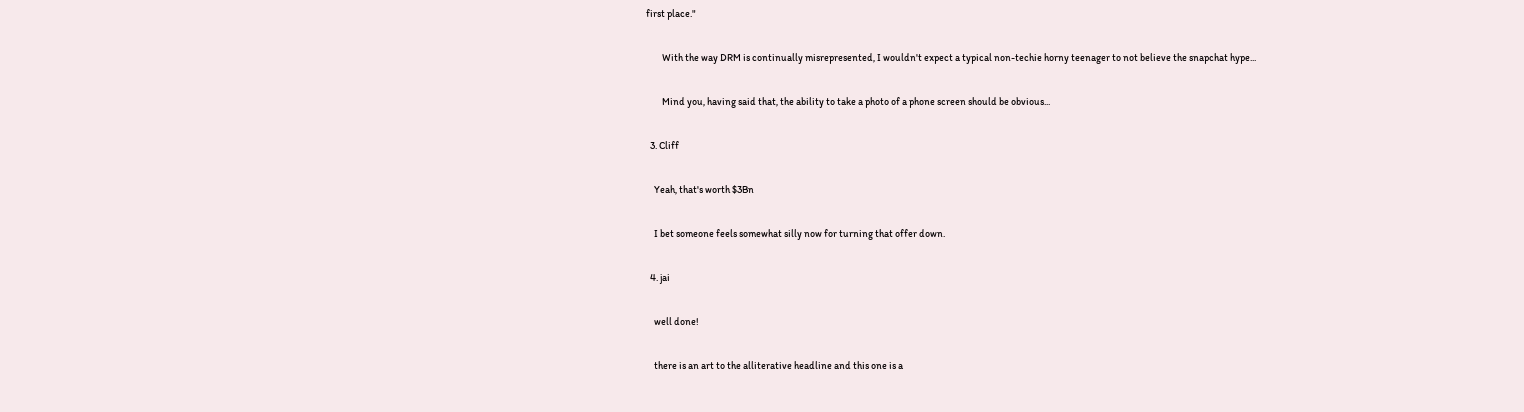first place."

        With the way DRM is continually misrepresented, I wouldn't expect a typical non-techie horny teenager to not believe the snapchat hype...

        Mind you, having said that, the ability to take a photo of a phone screen should be obvious...

  3. Cliff

    Yeah, that's worth $3Bn

    I bet someone feels somewhat silly now for turning that offer down.

  4. jai

    well done!

    there is an art to the alliterative headline and this one is a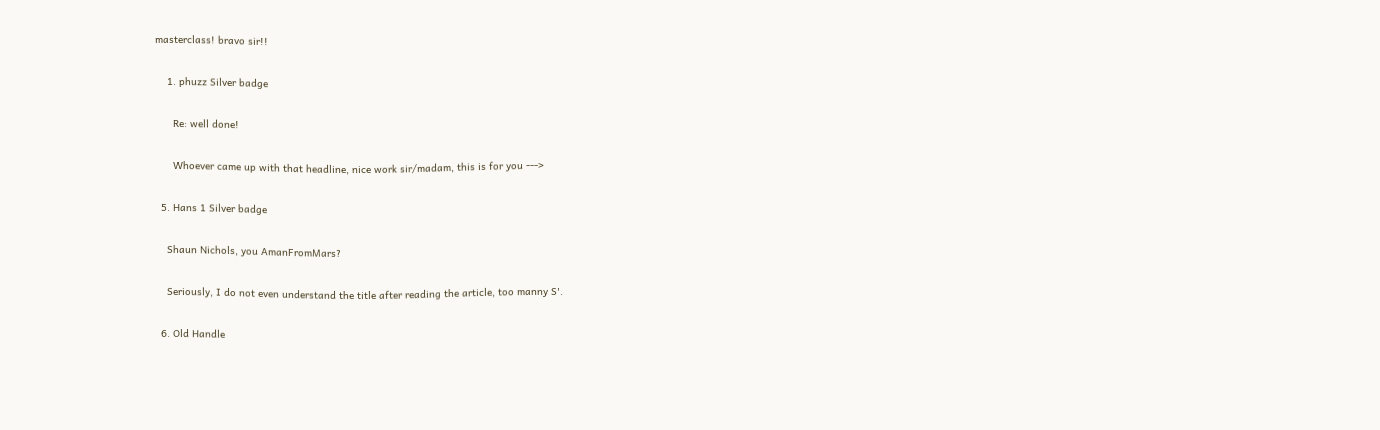masterclass! bravo sir!!

    1. phuzz Silver badge

      Re: well done!

      Whoever came up with that headline, nice work sir/madam, this is for you --->

  5. Hans 1 Silver badge

    Shaun Nichols, you AmanFromMars?

    Seriously, I do not even understand the title after reading the article, too manny S'.

  6. Old Handle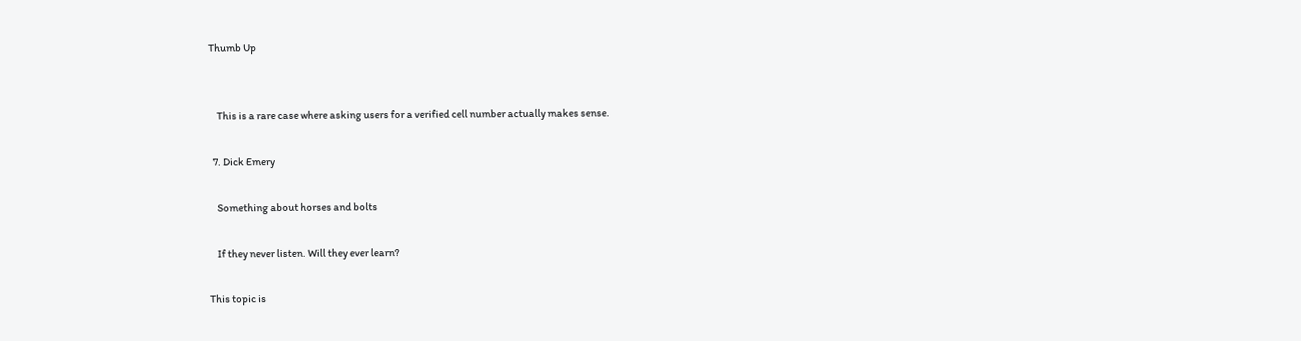Thumb Up


    This is a rare case where asking users for a verified cell number actually makes sense.

  7. Dick Emery

    Something about horses and bolts

    If they never listen. Will they ever learn?

This topic is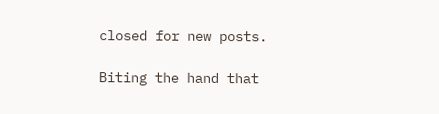closed for new posts.

Biting the hand that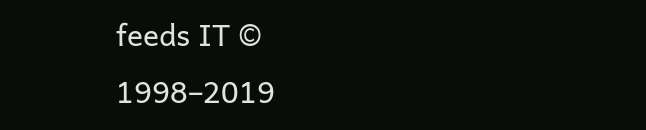feeds IT © 1998–2019